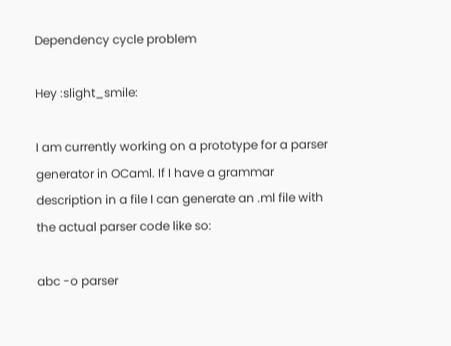Dependency cycle problem

Hey :slight_smile:

I am currently working on a prototype for a parser generator in OCaml. If I have a grammar description in a file I can generate an .ml file with the actual parser code like so:

abc -o parser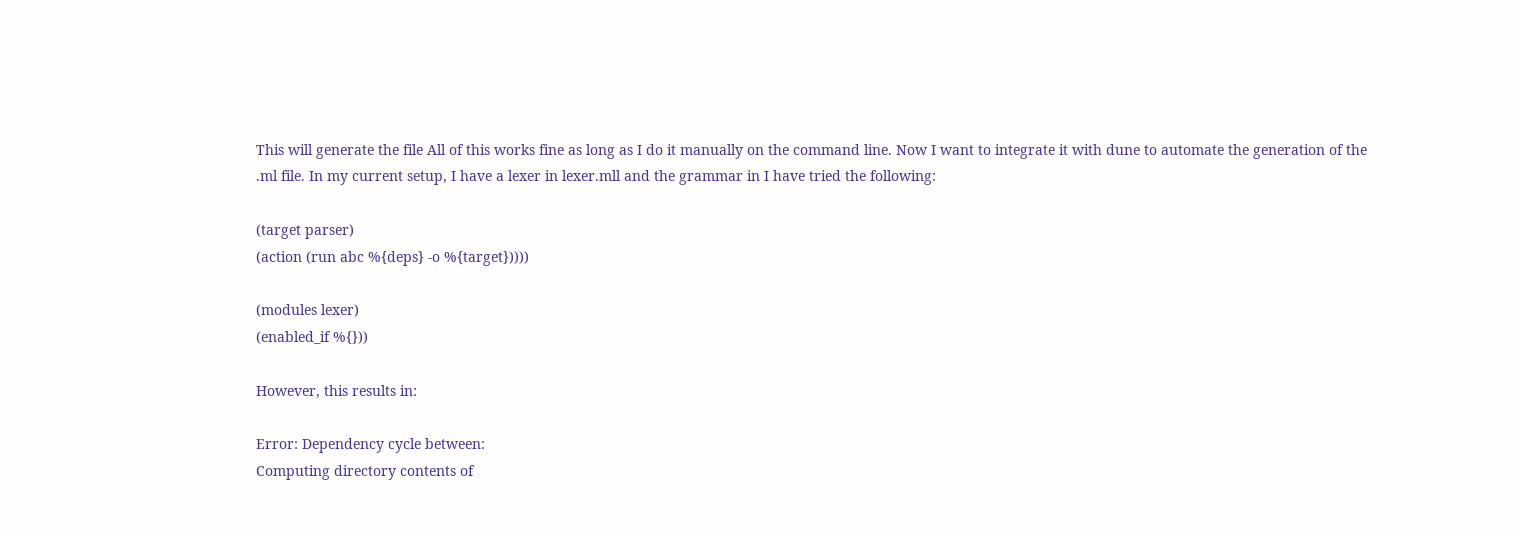This will generate the file All of this works fine as long as I do it manually on the command line. Now I want to integrate it with dune to automate the generation of the .ml file. In my current setup, I have a lexer in lexer.mll and the grammar in I have tried the following:

(target parser)
(action (run abc %{deps} -o %{target}))))

(modules lexer)
(enabled_if %{}))

However, this results in:

Error: Dependency cycle between:
Computing directory contents of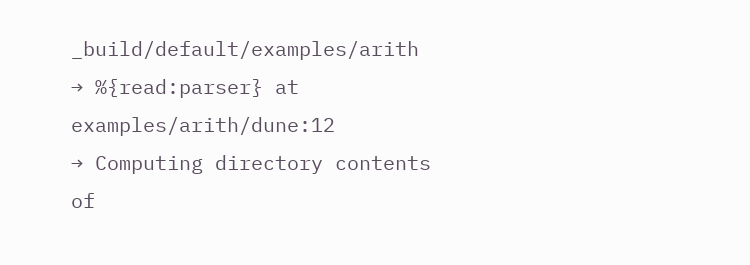_build/default/examples/arith
→ %{read:parser} at examples/arith/dune:12
→ Computing directory contents of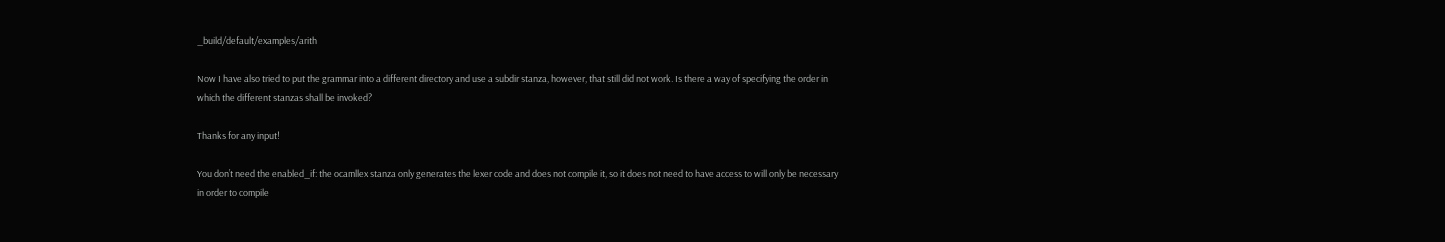_build/default/examples/arith

Now I have also tried to put the grammar into a different directory and use a subdir stanza, however, that still did not work. Is there a way of specifying the order in which the different stanzas shall be invoked?

Thanks for any input!

You don’t need the enabled_if: the ocamllex stanza only generates the lexer code and does not compile it, so it does not need to have access to will only be necessary in order to compile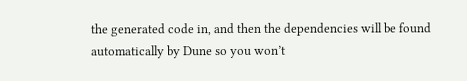the generated code in, and then the dependencies will be found automatically by Dune so you won’t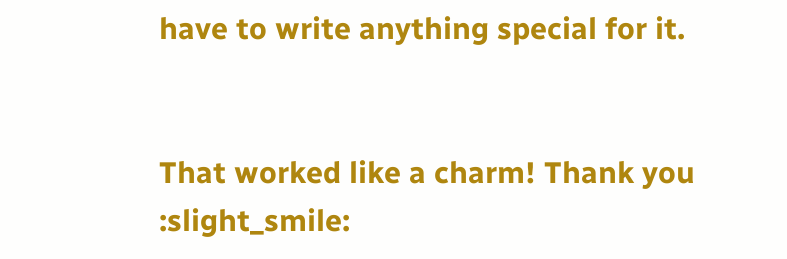have to write anything special for it.


That worked like a charm! Thank you :slight_smile: